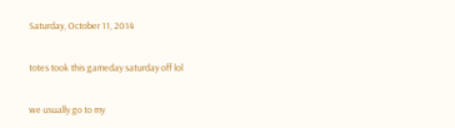Saturday, October 11, 2014

totes took this gameday saturday off lol

we usually go to my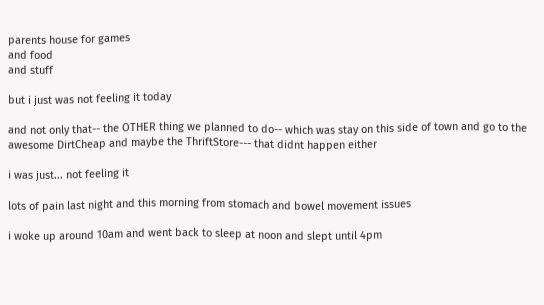parents house for games
and food
and stuff

but i just was not feeling it today

and not only that-- the OTHER thing we planned to do-- which was stay on this side of town and go to the awesome DirtCheap and maybe the ThriftStore--- that didnt happen either

i was just... not feeling it

lots of pain last night and this morning from stomach and bowel movement issues

i woke up around 10am and went back to sleep at noon and slept until 4pm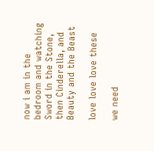now i am in the bedroom and watching Sword in the Stone, then Cinderella, and Beauty and the Beast

love love love these

we need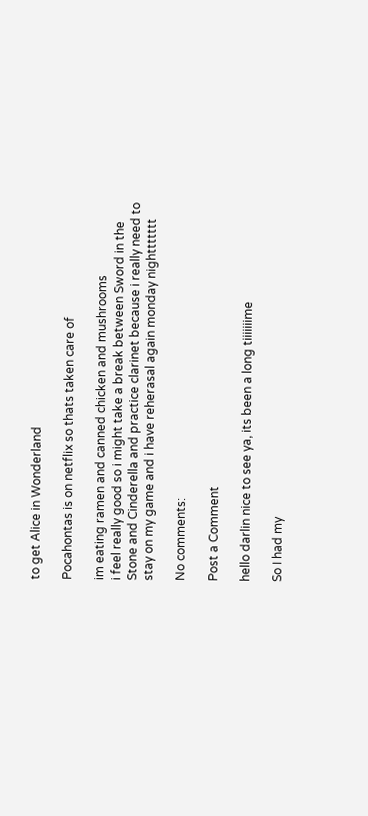to get Alice in Wonderland

Pocahontas is on netflix so thats taken care of

im eating ramen and canned chicken and mushrooms
i feel really good so i might take a break between Sword in the Stone and Cinderella and practice clarinet because i really need to stay on my game and i have reherasal again monday nighttttttt

No comments:

Post a Comment

hello darlin nice to see ya, its been a long tiiiiiiime

So I had my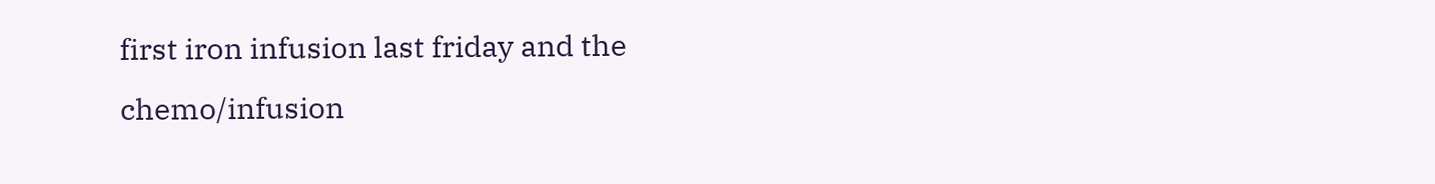first iron infusion last friday and the chemo/infusion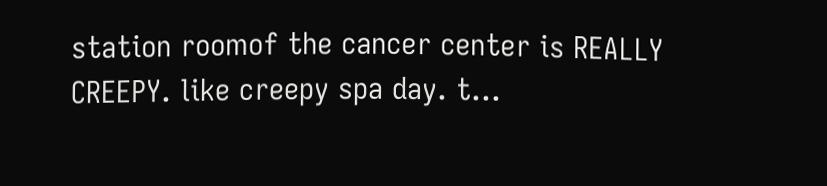station roomof the cancer center is REALLY CREEPY. like creepy spa day. t...